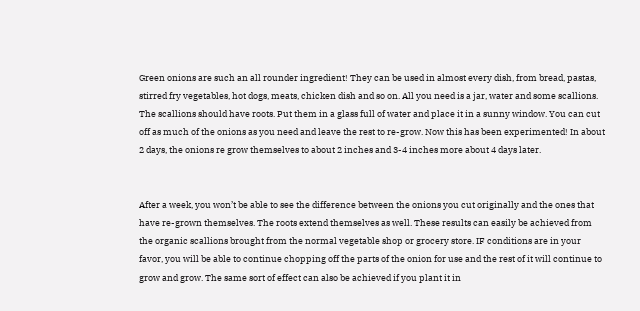Green onions are such an all rounder ingredient! They can be used in almost every dish, from bread, pastas, stirred fry vegetables, hot dogs, meats, chicken dish and so on. All you need is a jar, water and some scallions. The scallions should have roots. Put them in a glass full of water and place it in a sunny window. You can cut off as much of the onions as you need and leave the rest to re-grow. Now this has been experimented! In about 2 days, the onions re grow themselves to about 2 inches and 3-4 inches more about 4 days later.


After a week, you won’t be able to see the difference between the onions you cut originally and the ones that have re-grown themselves. The roots extend themselves as well. These results can easily be achieved from the organic scallions brought from the normal vegetable shop or grocery store. IF conditions are in your favor, you will be able to continue chopping off the parts of the onion for use and the rest of it will continue to grow and grow. The same sort of effect can also be achieved if you plant it in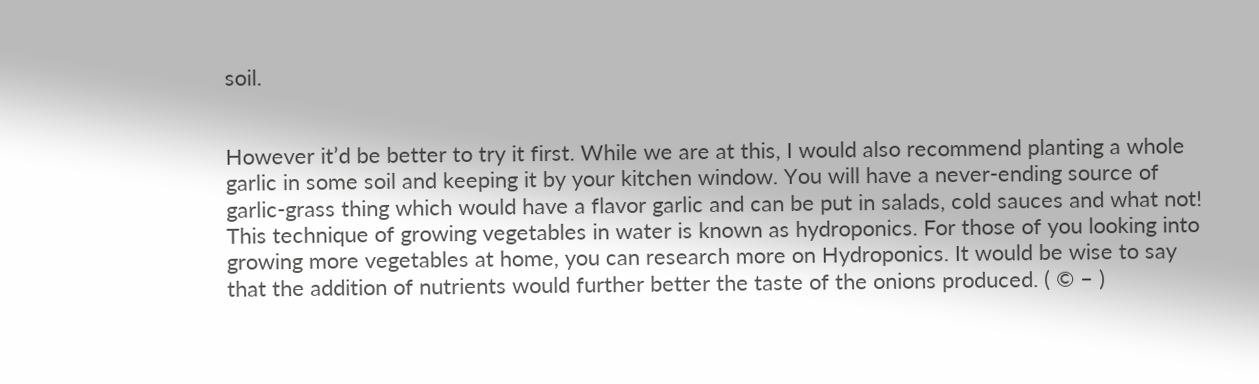soil.


However it’d be better to try it first. While we are at this, I would also recommend planting a whole garlic in some soil and keeping it by your kitchen window. You will have a never-ending source of garlic-grass thing which would have a flavor garlic and can be put in salads, cold sauces and what not! This technique of growing vegetables in water is known as hydroponics. For those of you looking into growing more vegetables at home, you can research more on Hydroponics. It would be wise to say that the addition of nutrients would further better the taste of the onions produced. ( © – )